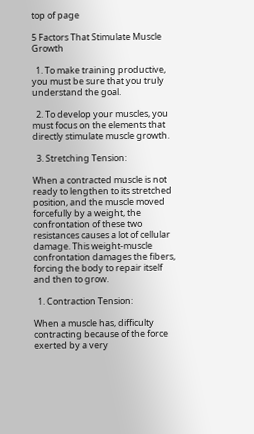top of page

5 Factors That Stimulate Muscle Growth

  1. To make training productive, you must be sure that you truly understand the goal.

  2. To develop your muscles, you must focus on the elements that directly stimulate muscle growth.

  3. Stretching Tension:

When a contracted muscle is not ready to lengthen to its stretched position, and the muscle moved forcefully by a weight, the confrontation of these two resistances causes a lot of cellular damage. This weight-muscle confrontation damages the fibers, forcing the body to repair itself and then to grow.

  1. Contraction Tension:

When a muscle has, difficulty contracting because of the force exerted by a very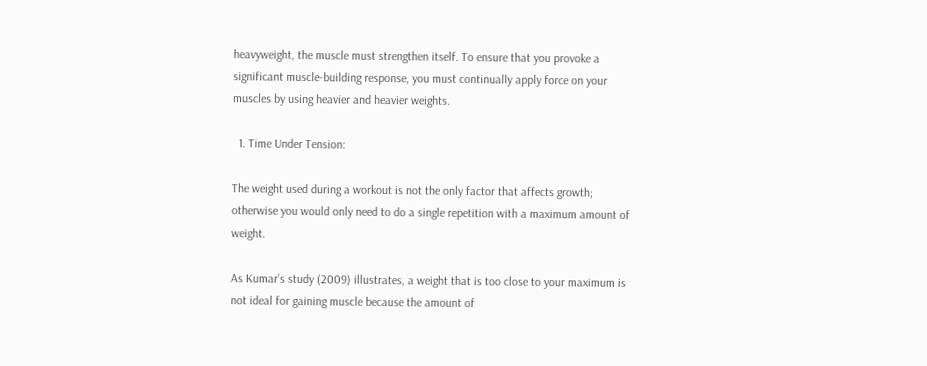heavyweight, the muscle must strengthen itself. To ensure that you provoke a significant muscle-building response, you must continually apply force on your muscles by using heavier and heavier weights.

  1. Time Under Tension:

The weight used during a workout is not the only factor that affects growth; otherwise you would only need to do a single repetition with a maximum amount of weight.

As Kumar’s study (2009) illustrates, a weight that is too close to your maximum is not ideal for gaining muscle because the amount of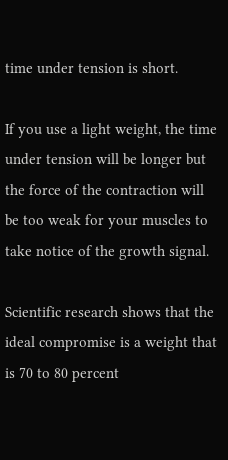time under tension is short.

If you use a light weight, the time under tension will be longer but the force of the contraction will be too weak for your muscles to take notice of the growth signal.

Scientific research shows that the ideal compromise is a weight that is 70 to 80 percent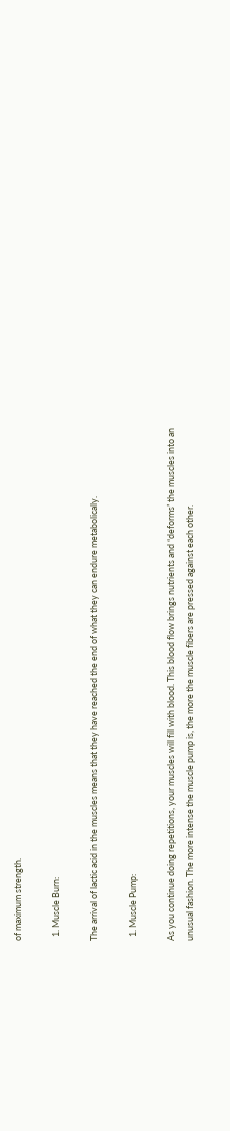of maximum strength.

  1. Muscle Burn:

The arrival of lactic acid in the muscles means that they have reached the end of what they can endure metabolically.

  1. Muscle Pump:

As you continue doing repetitions, your muscles will fill with blood. This blood flow brings nutrients and “deforms” the muscles into an unusual fashion. The more intense the muscle pump is, the more the muscle fibers are pressed against each other.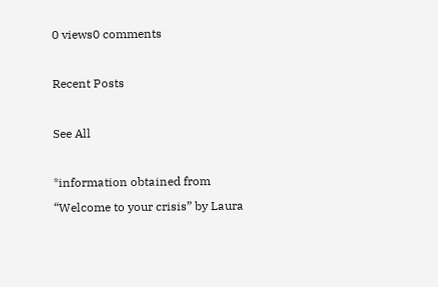0 views0 comments

Recent Posts

See All

*information obtained from “Welcome to your crisis” by Laura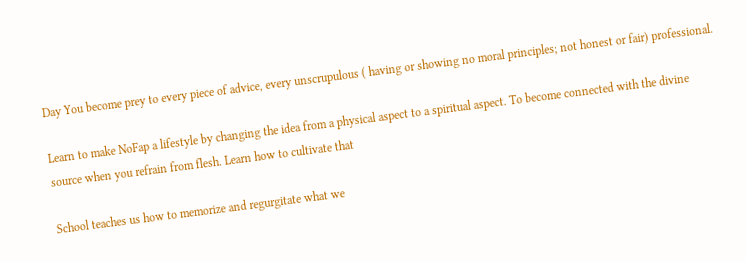Day You become prey to every piece of advice, every unscrupulous ( having or showing no moral principles; not honest or fair) professional.

Learn to make NoFap a lifestyle by changing the idea from a physical aspect to a spiritual aspect. To become connected with the divine source when you refrain from flesh. Learn how to cultivate that

School teaches us how to memorize and regurgitate what we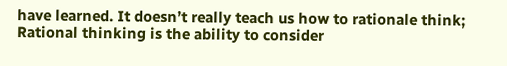have learned. It doesn’t really teach us how to rationale think; Rational thinking is the ability to consider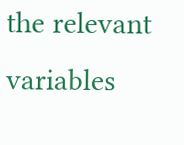the relevant variables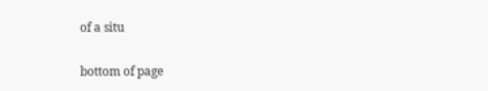of a situ

bottom of page